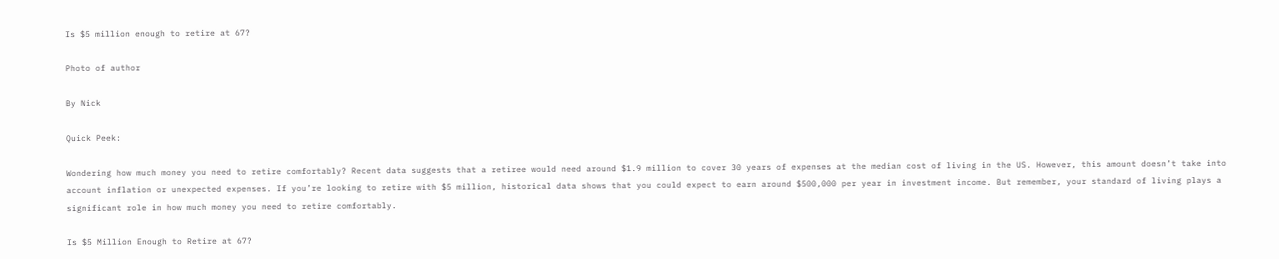Is $5 million enough to retire at 67?

Photo of author

By Nick

Quick Peek:

Wondering how much money you need to retire comfortably? Recent data suggests that a retiree would need around $1.9 million to cover 30 years of expenses at the median cost of living in the US. However, this amount doesn’t take into account inflation or unexpected expenses. If you’re looking to retire with $5 million, historical data shows that you could expect to earn around $500,000 per year in investment income. But remember, your standard of living plays a significant role in how much money you need to retire comfortably.

Is $5 Million Enough to Retire at 67?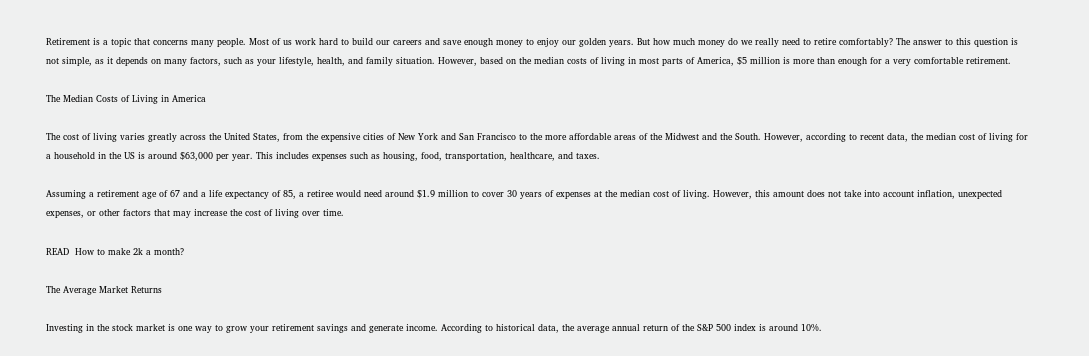Retirement is a topic that concerns many people. Most of us work hard to build our careers and save enough money to enjoy our golden years. But how much money do we really need to retire comfortably? The answer to this question is not simple, as it depends on many factors, such as your lifestyle, health, and family situation. However, based on the median costs of living in most parts of America, $5 million is more than enough for a very comfortable retirement.

The Median Costs of Living in America

The cost of living varies greatly across the United States, from the expensive cities of New York and San Francisco to the more affordable areas of the Midwest and the South. However, according to recent data, the median cost of living for a household in the US is around $63,000 per year. This includes expenses such as housing, food, transportation, healthcare, and taxes.

Assuming a retirement age of 67 and a life expectancy of 85, a retiree would need around $1.9 million to cover 30 years of expenses at the median cost of living. However, this amount does not take into account inflation, unexpected expenses, or other factors that may increase the cost of living over time.

READ  How to make 2k a month?

The Average Market Returns

Investing in the stock market is one way to grow your retirement savings and generate income. According to historical data, the average annual return of the S&P 500 index is around 10%.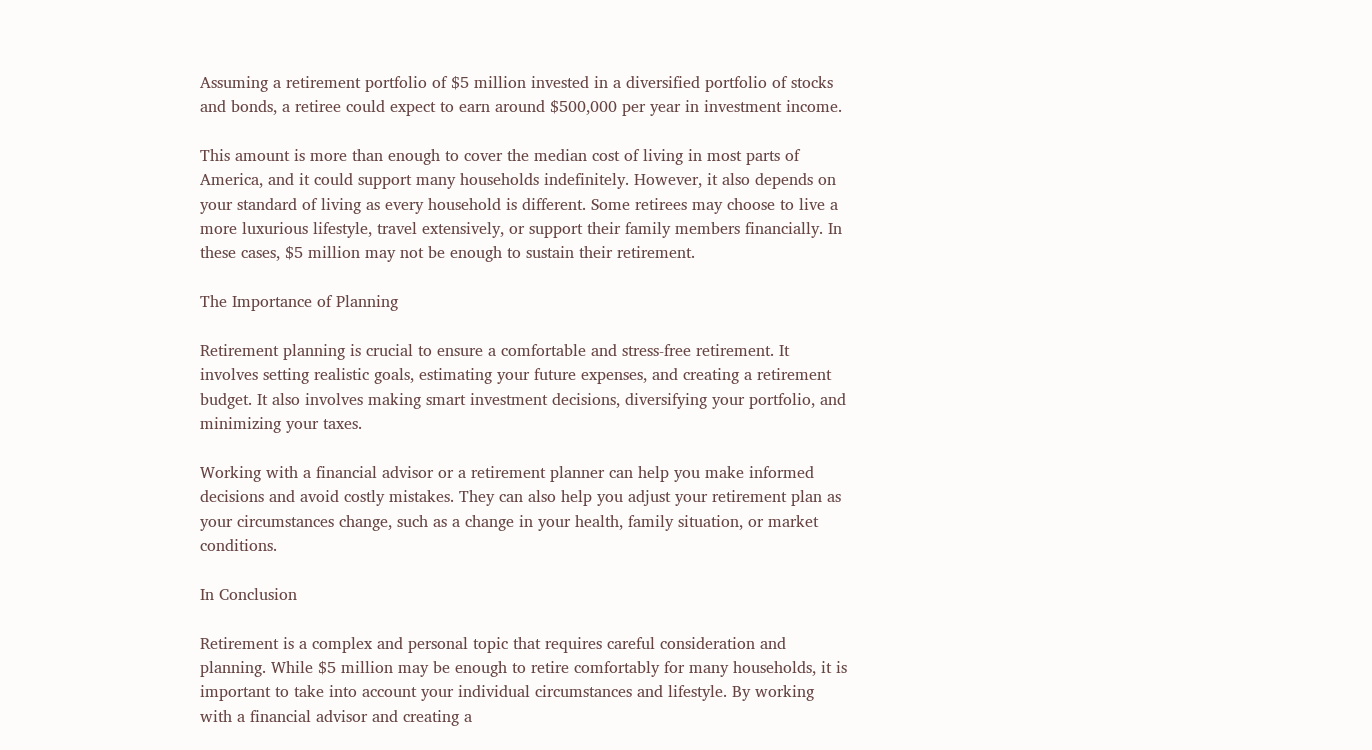Assuming a retirement portfolio of $5 million invested in a diversified portfolio of stocks and bonds, a retiree could expect to earn around $500,000 per year in investment income.

This amount is more than enough to cover the median cost of living in most parts of America, and it could support many households indefinitely. However, it also depends on your standard of living as every household is different. Some retirees may choose to live a more luxurious lifestyle, travel extensively, or support their family members financially. In these cases, $5 million may not be enough to sustain their retirement.

The Importance of Planning

Retirement planning is crucial to ensure a comfortable and stress-free retirement. It involves setting realistic goals, estimating your future expenses, and creating a retirement budget. It also involves making smart investment decisions, diversifying your portfolio, and minimizing your taxes.

Working with a financial advisor or a retirement planner can help you make informed decisions and avoid costly mistakes. They can also help you adjust your retirement plan as your circumstances change, such as a change in your health, family situation, or market conditions.

In Conclusion

Retirement is a complex and personal topic that requires careful consideration and planning. While $5 million may be enough to retire comfortably for many households, it is important to take into account your individual circumstances and lifestyle. By working with a financial advisor and creating a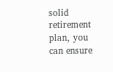solid retirement plan, you can ensure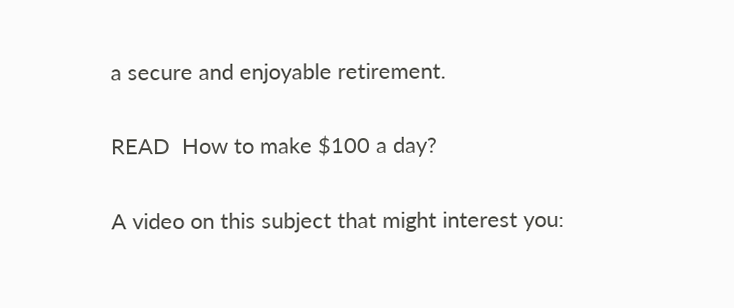a secure and enjoyable retirement.

READ  How to make $100 a day?

A video on this subject that might interest you: